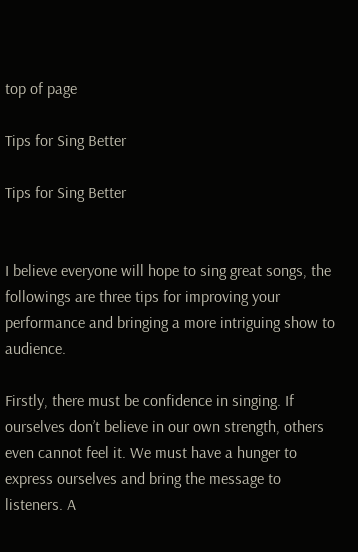top of page

Tips for Sing Better

Tips for Sing Better


I believe everyone will hope to sing great songs, the followings are three tips for improving your performance and bringing a more intriguing show to audience.

Firstly, there must be confidence in singing. If ourselves don’t believe in our own strength, others even cannot feel it. We must have a hunger to express ourselves and bring the message to listeners. A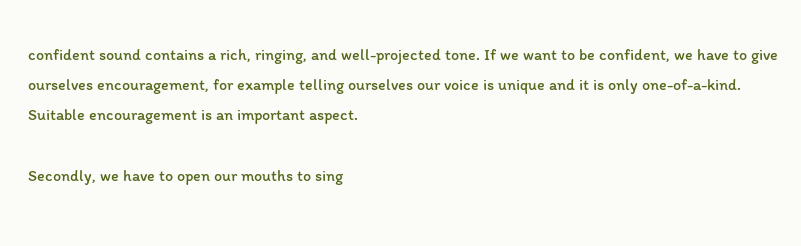confident sound contains a rich, ringing, and well-projected tone. If we want to be confident, we have to give ourselves encouragement, for example telling ourselves our voice is unique and it is only one-of-a-kind. Suitable encouragement is an important aspect.

Secondly, we have to open our mouths to sing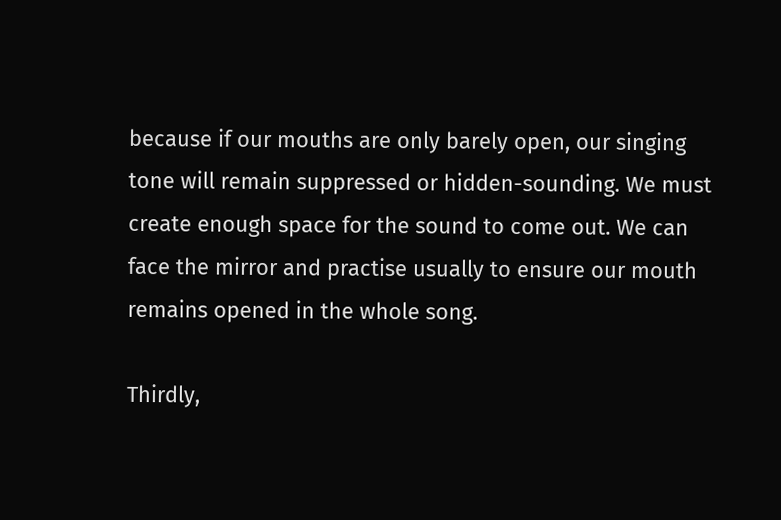because if our mouths are only barely open, our singing tone will remain suppressed or hidden-sounding. We must create enough space for the sound to come out. We can face the mirror and practise usually to ensure our mouth remains opened in the whole song.

Thirdly,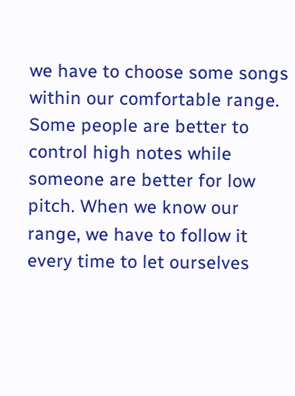we have to choose some songs within our comfortable range. Some people are better to control high notes while someone are better for low pitch. When we know our range, we have to follow it every time to let ourselves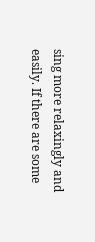sing more relaxingly and easily. If there are some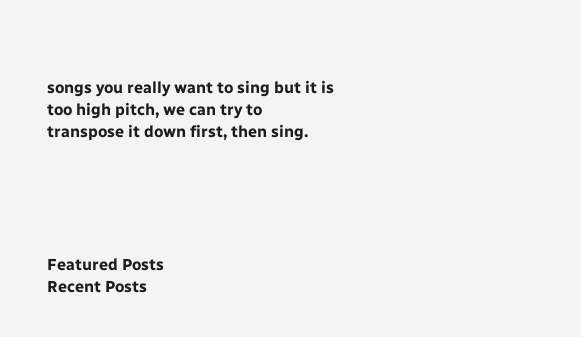songs you really want to sing but it is too high pitch, we can try to transpose it down first, then sing.





Featured Posts
Recent Posts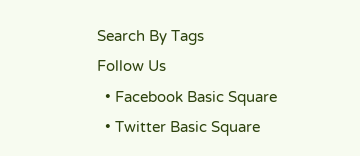Search By Tags
Follow Us
  • Facebook Basic Square
  • Twitter Basic Square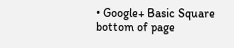• Google+ Basic Square
bottom of page